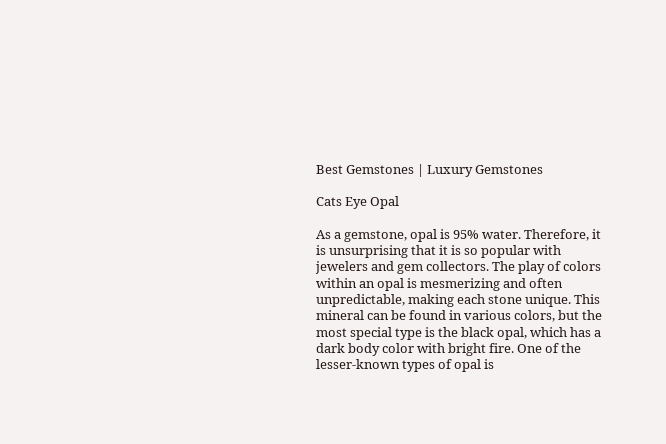Best Gemstones | Luxury Gemstones

Cats Eye Opal

As a gemstone, opal is 95% water. Therefore, it is unsurprising that it is so popular with jewelers and gem collectors. The play of colors within an opal is mesmerizing and often unpredictable, making each stone unique. This mineral can be found in various colors, but the most special type is the black opal, which has a dark body color with bright fire. One of the lesser-known types of opal is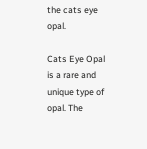the cats eye opal.

Cats Eye Opal is a rare and unique type of opal. The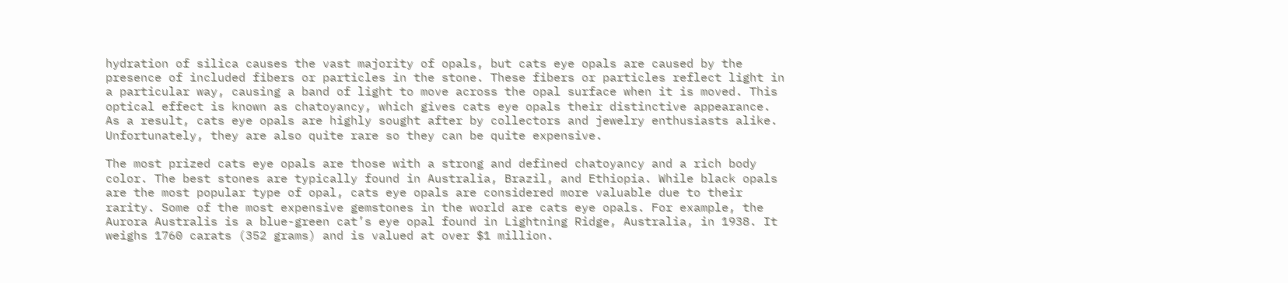hydration of silica causes the vast majority of opals, but cats eye opals are caused by the presence of included fibers or particles in the stone. These fibers or particles reflect light in a particular way, causing a band of light to move across the opal surface when it is moved. This optical effect is known as chatoyancy, which gives cats eye opals their distinctive appearance. As a result, cats eye opals are highly sought after by collectors and jewelry enthusiasts alike. Unfortunately, they are also quite rare so they can be quite expensive.

The most prized cats eye opals are those with a strong and defined chatoyancy and a rich body color. The best stones are typically found in Australia, Brazil, and Ethiopia. While black opals are the most popular type of opal, cats eye opals are considered more valuable due to their rarity. Some of the most expensive gemstones in the world are cats eye opals. For example, the Aurora Australis is a blue-green cat’s eye opal found in Lightning Ridge, Australia, in 1938. It weighs 1760 carats (352 grams) and is valued at over $1 million.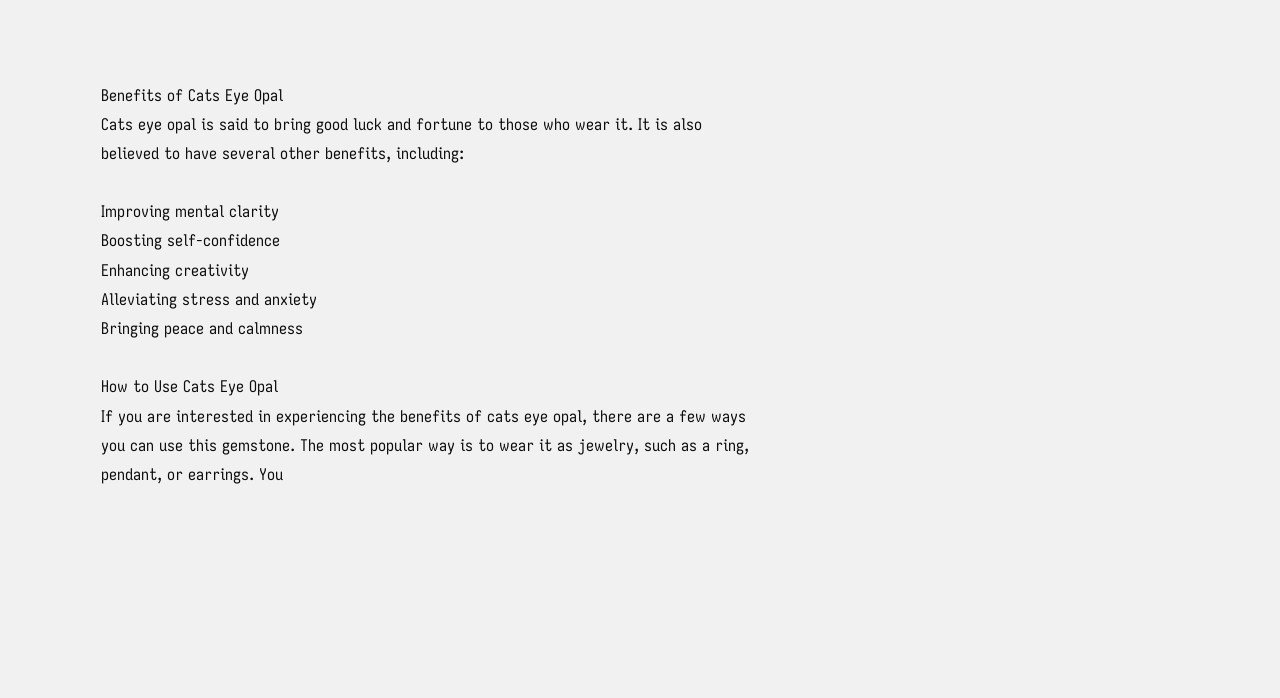Benefits of Cats Eye Opal
Cats eye opal is said to bring good luck and fortune to those who wear it. It is also believed to have several other benefits, including:

Improving mental clarity
Boosting self-confidence
Enhancing creativity
Alleviating stress and anxiety
Bringing peace and calmness

How to Use Cats Eye Opal
If you are interested in experiencing the benefits of cats eye opal, there are a few ways you can use this gemstone. The most popular way is to wear it as jewelry, such as a ring, pendant, or earrings. You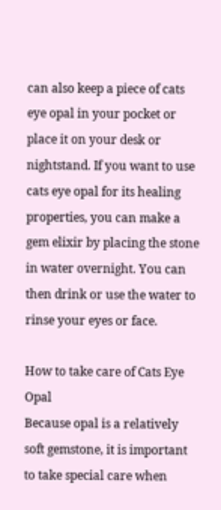can also keep a piece of cats eye opal in your pocket or place it on your desk or nightstand. If you want to use cats eye opal for its healing properties, you can make a gem elixir by placing the stone in water overnight. You can then drink or use the water to rinse your eyes or face.

How to take care of Cats Eye Opal
Because opal is a relatively soft gemstone, it is important to take special care when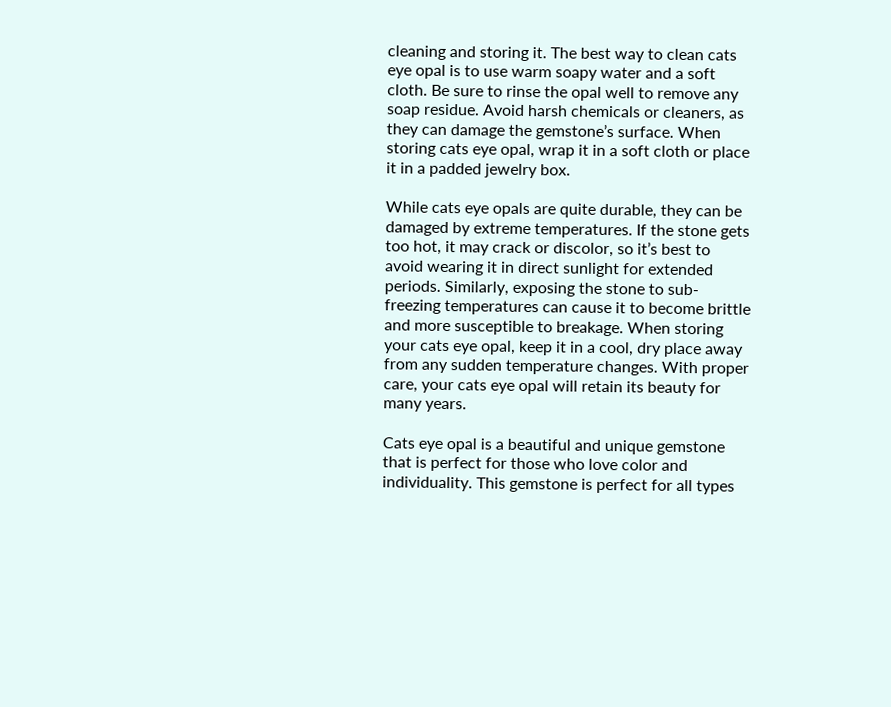cleaning and storing it. The best way to clean cats eye opal is to use warm soapy water and a soft cloth. Be sure to rinse the opal well to remove any soap residue. Avoid harsh chemicals or cleaners, as they can damage the gemstone’s surface. When storing cats eye opal, wrap it in a soft cloth or place it in a padded jewelry box.

While cats eye opals are quite durable, they can be damaged by extreme temperatures. If the stone gets too hot, it may crack or discolor, so it’s best to avoid wearing it in direct sunlight for extended periods. Similarly, exposing the stone to sub-freezing temperatures can cause it to become brittle and more susceptible to breakage. When storing your cats eye opal, keep it in a cool, dry place away from any sudden temperature changes. With proper care, your cats eye opal will retain its beauty for many years.

Cats eye opal is a beautiful and unique gemstone that is perfect for those who love color and individuality. This gemstone is perfect for all types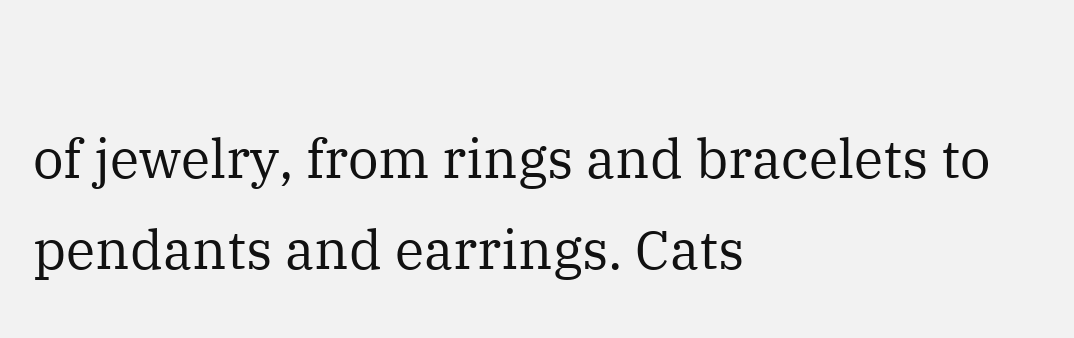of jewelry, from rings and bracelets to pendants and earrings. Cats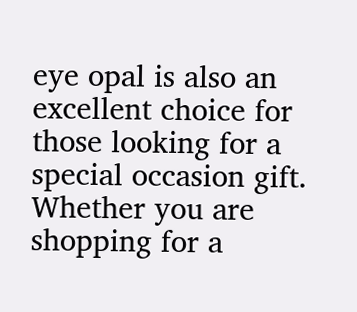eye opal is also an excellent choice for those looking for a special occasion gift. Whether you are shopping for a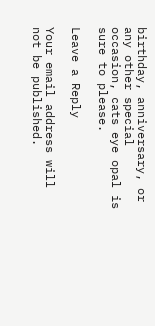birthday, anniversary, or any other special occasion, cats eye opal is sure to please.

Leave a Reply

Your email address will not be published.